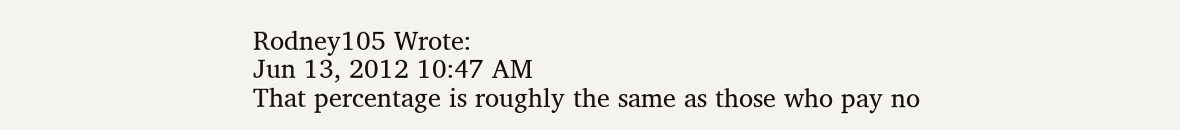Rodney105 Wrote:
Jun 13, 2012 10:47 AM
That percentage is roughly the same as those who pay no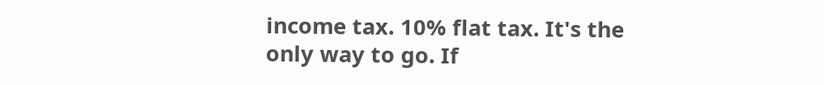income tax. 10% flat tax. It's the only way to go. If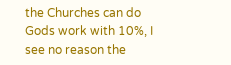the Churches can do Gods work with 10%, I see no reason the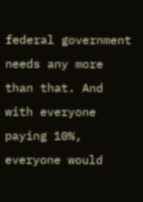federal government needs any more than that. And with everyone paying 10%, everyone would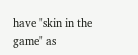have "skin in the game" as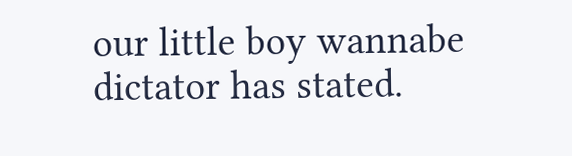our little boy wannabe dictator has stated.